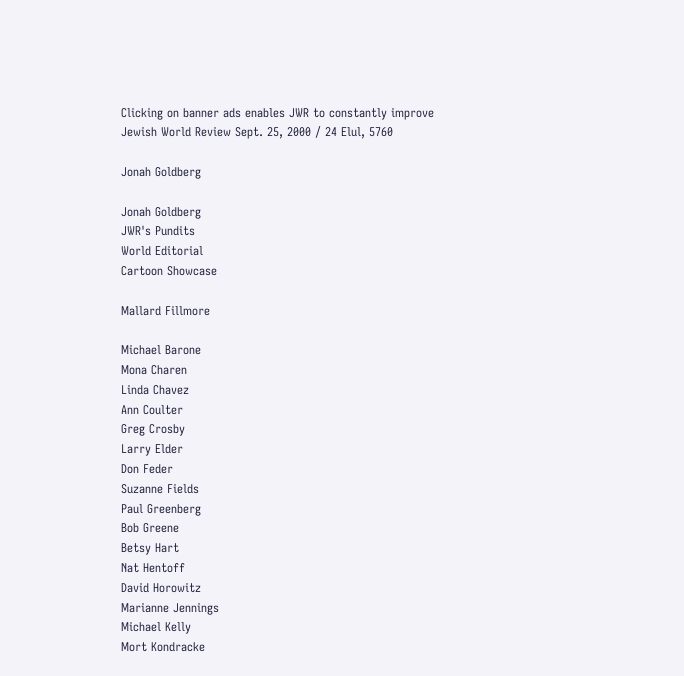Clicking on banner ads enables JWR to constantly improve
Jewish World Review Sept. 25, 2000 / 24 Elul, 5760

Jonah Goldberg

Jonah Goldberg
JWR's Pundits
World Editorial
Cartoon Showcase

Mallard Fillmore

Michael Barone
Mona Charen
Linda Chavez
Ann Coulter
Greg Crosby
Larry Elder
Don Feder
Suzanne Fields
Paul Greenberg
Bob Greene
Betsy Hart
Nat Hentoff
David Horowitz
Marianne Jennings
Michael Kelly
Mort Kondracke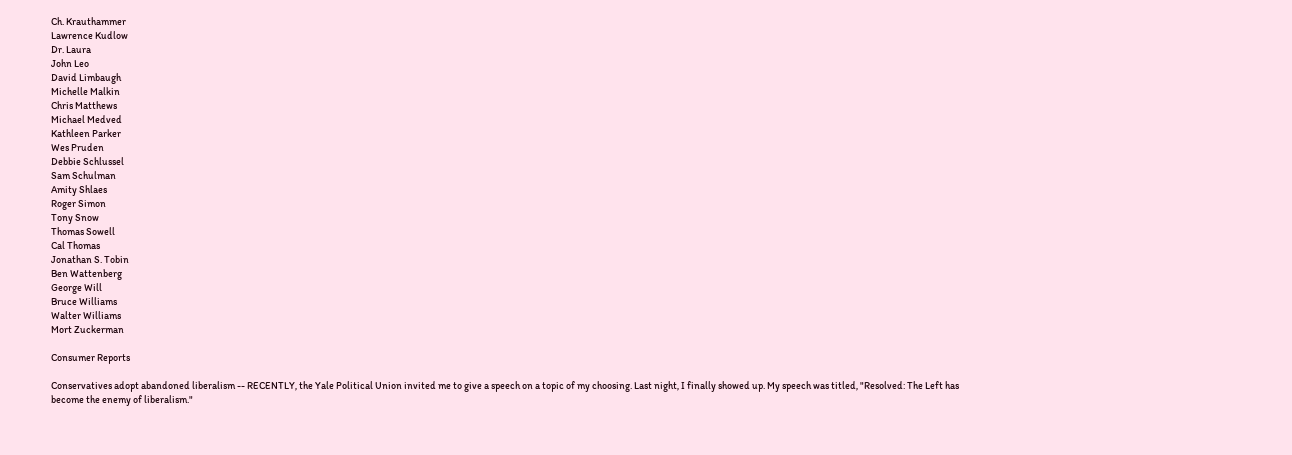Ch. Krauthammer
Lawrence Kudlow
Dr. Laura
John Leo
David Limbaugh
Michelle Malkin
Chris Matthews
Michael Medved
Kathleen Parker
Wes Pruden
Debbie Schlussel
Sam Schulman
Amity Shlaes
Roger Simon
Tony Snow
Thomas Sowell
Cal Thomas
Jonathan S. Tobin
Ben Wattenberg
George Will
Bruce Williams
Walter Williams
Mort Zuckerman

Consumer Reports

Conservatives adopt abandoned liberalism -- RECENTLY, the Yale Political Union invited me to give a speech on a topic of my choosing. Last night, I finally showed up. My speech was titled, "Resolved: The Left has become the enemy of liberalism."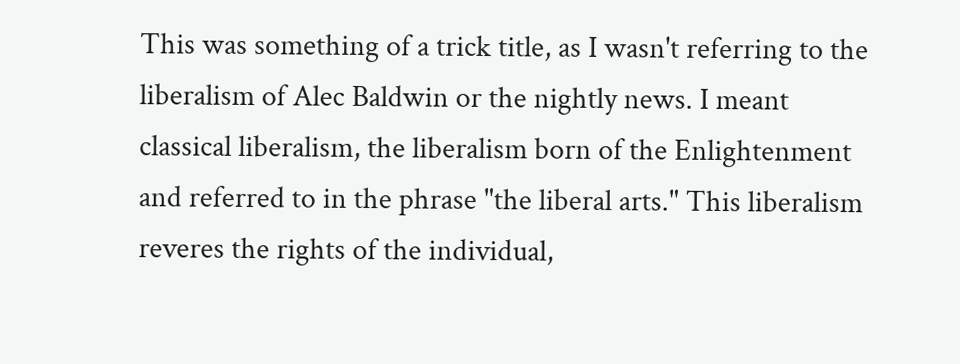This was something of a trick title, as I wasn't referring to the liberalism of Alec Baldwin or the nightly news. I meant classical liberalism, the liberalism born of the Enlightenment and referred to in the phrase "the liberal arts." This liberalism reveres the rights of the individual,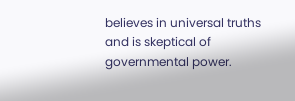believes in universal truths and is skeptical of governmental power.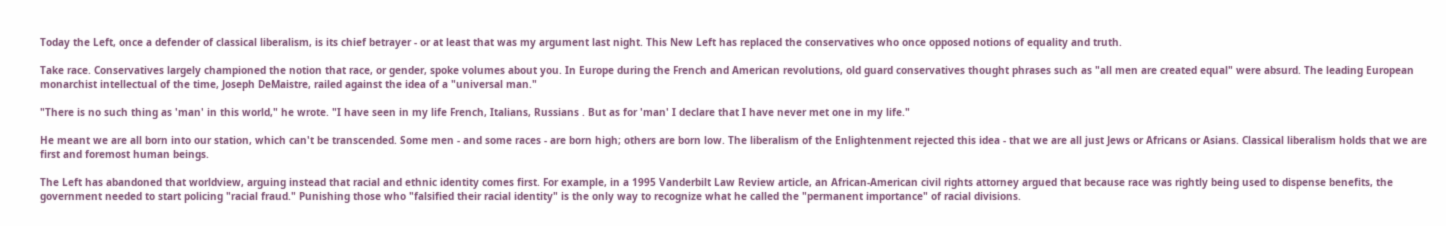Today the Left, once a defender of classical liberalism, is its chief betrayer - or at least that was my argument last night. This New Left has replaced the conservatives who once opposed notions of equality and truth.

Take race. Conservatives largely championed the notion that race, or gender, spoke volumes about you. In Europe during the French and American revolutions, old guard conservatives thought phrases such as "all men are created equal" were absurd. The leading European monarchist intellectual of the time, Joseph DeMaistre, railed against the idea of a "universal man."

"There is no such thing as 'man' in this world," he wrote. "I have seen in my life French, Italians, Russians . But as for 'man' I declare that I have never met one in my life."

He meant we are all born into our station, which can't be transcended. Some men - and some races - are born high; others are born low. The liberalism of the Enlightenment rejected this idea - that we are all just Jews or Africans or Asians. Classical liberalism holds that we are first and foremost human beings.

The Left has abandoned that worldview, arguing instead that racial and ethnic identity comes first. For example, in a 1995 Vanderbilt Law Review article, an African-American civil rights attorney argued that because race was rightly being used to dispense benefits, the government needed to start policing "racial fraud." Punishing those who "falsified their racial identity" is the only way to recognize what he called the "permanent importance" of racial divisions.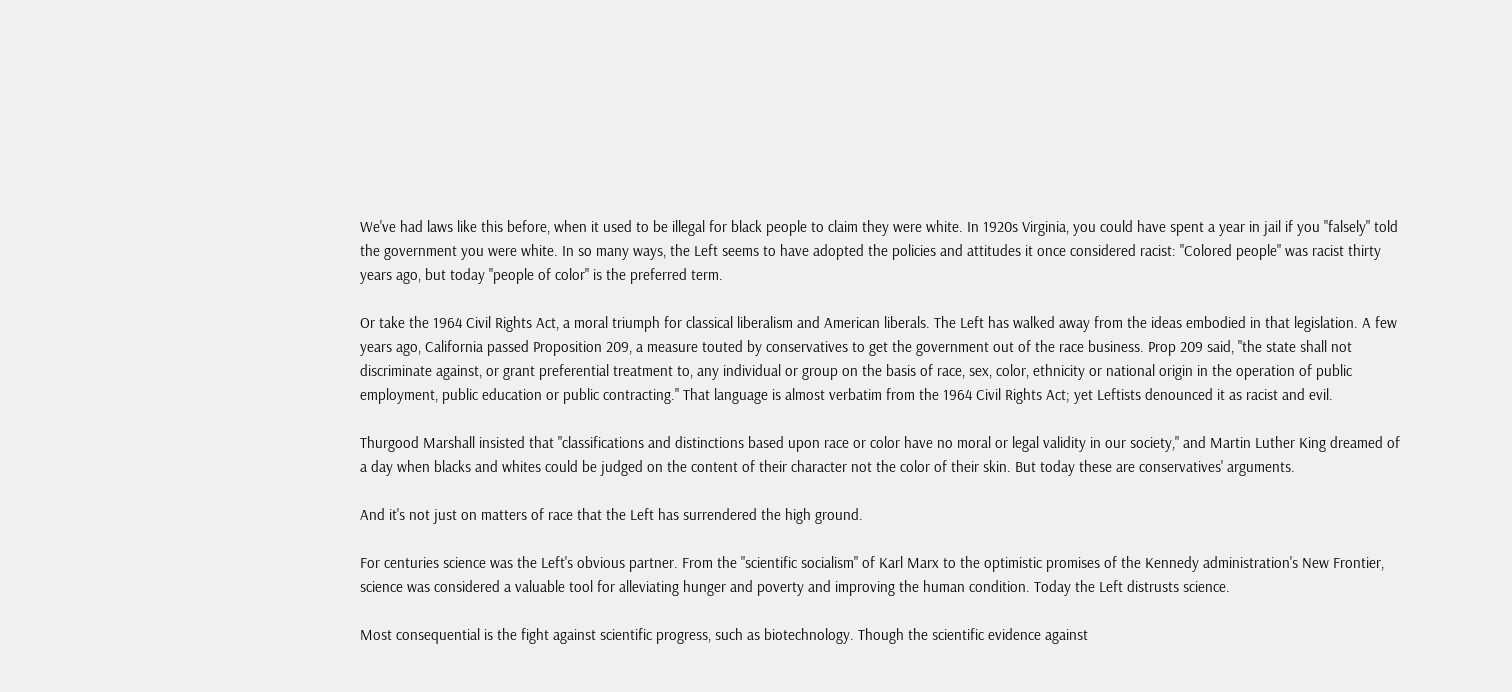We've had laws like this before, when it used to be illegal for black people to claim they were white. In 1920s Virginia, you could have spent a year in jail if you "falsely" told the government you were white. In so many ways, the Left seems to have adopted the policies and attitudes it once considered racist: "Colored people" was racist thirty years ago, but today "people of color" is the preferred term.

Or take the 1964 Civil Rights Act, a moral triumph for classical liberalism and American liberals. The Left has walked away from the ideas embodied in that legislation. A few years ago, California passed Proposition 209, a measure touted by conservatives to get the government out of the race business. Prop 209 said, "the state shall not discriminate against, or grant preferential treatment to, any individual or group on the basis of race, sex, color, ethnicity or national origin in the operation of public employment, public education or public contracting." That language is almost verbatim from the 1964 Civil Rights Act; yet Leftists denounced it as racist and evil.

Thurgood Marshall insisted that "classifications and distinctions based upon race or color have no moral or legal validity in our society," and Martin Luther King dreamed of a day when blacks and whites could be judged on the content of their character not the color of their skin. But today these are conservatives' arguments.

And it's not just on matters of race that the Left has surrendered the high ground.

For centuries science was the Left's obvious partner. From the "scientific socialism" of Karl Marx to the optimistic promises of the Kennedy administration's New Frontier, science was considered a valuable tool for alleviating hunger and poverty and improving the human condition. Today the Left distrusts science.

Most consequential is the fight against scientific progress, such as biotechnology. Though the scientific evidence against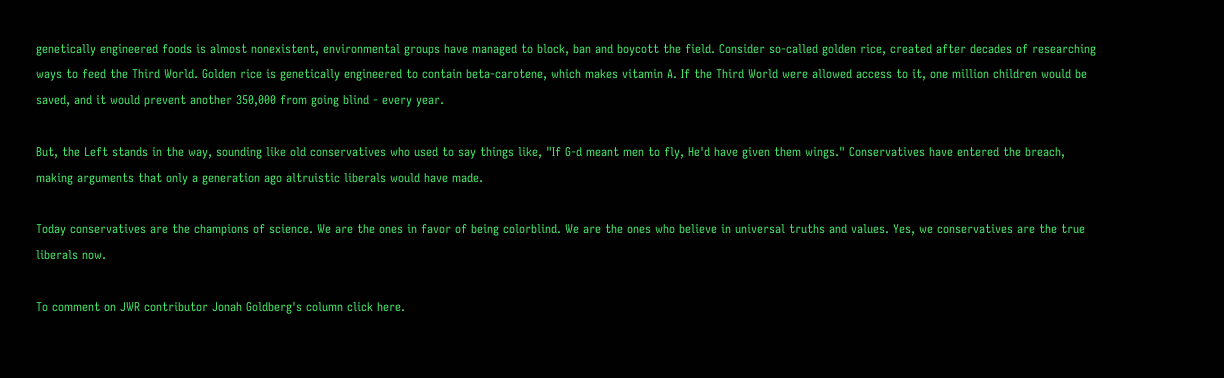genetically engineered foods is almost nonexistent, environmental groups have managed to block, ban and boycott the field. Consider so-called golden rice, created after decades of researching ways to feed the Third World. Golden rice is genetically engineered to contain beta-carotene, which makes vitamin A. If the Third World were allowed access to it, one million children would be saved, and it would prevent another 350,000 from going blind - every year.

But, the Left stands in the way, sounding like old conservatives who used to say things like, "If G-d meant men to fly, He'd have given them wings." Conservatives have entered the breach, making arguments that only a generation ago altruistic liberals would have made.

Today conservatives are the champions of science. We are the ones in favor of being colorblind. We are the ones who believe in universal truths and values. Yes, we conservatives are the true liberals now.

To comment on JWR contributor Jonah Goldberg's column click here.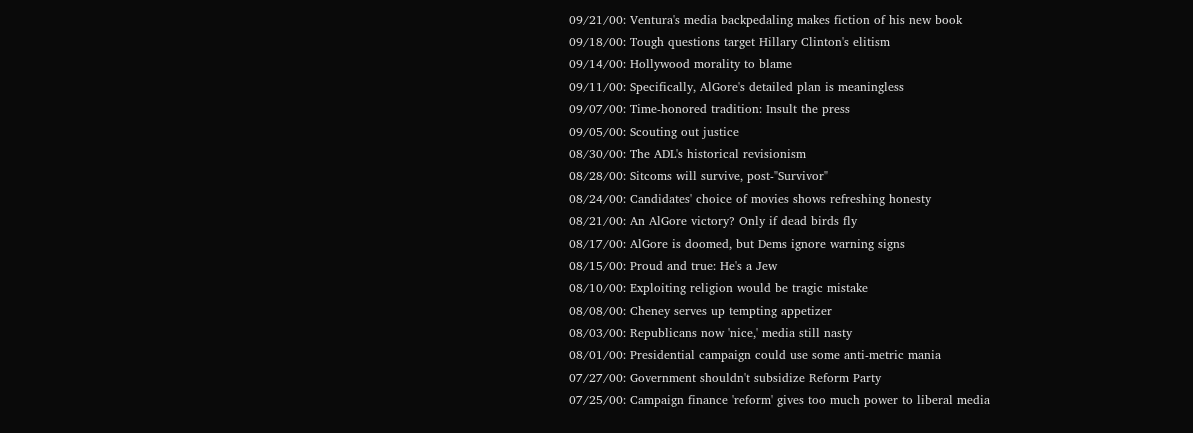09/21/00: Ventura's media backpedaling makes fiction of his new book
09/18/00: Tough questions target Hillary Clinton's elitism
09/14/00: Hollywood morality to blame
09/11/00: Specifically, AlGore's detailed plan is meaningless
09/07/00: Time-honored tradition: Insult the press
09/05/00: Scouting out justice
08/30/00: The ADL's historical revisionism
08/28/00: Sitcoms will survive, post-"Survivor"
08/24/00: Candidates' choice of movies shows refreshing honesty
08/21/00: An AlGore victory? Only if dead birds fly
08/17/00: AlGore is doomed, but Dems ignore warning signs
08/15/00: Proud and true: He's a Jew
08/10/00: Exploiting religion would be tragic mistake
08/08/00: Cheney serves up tempting appetizer
08/03/00: Republicans now 'nice,' media still nasty
08/01/00: Presidential campaign could use some anti-metric mania
07/27/00: Government shouldn't subsidize Reform Party
07/25/00: Campaign finance 'reform' gives too much power to liberal media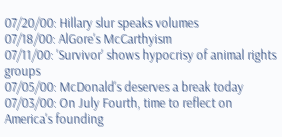07/20/00: Hillary slur speaks volumes
07/18/00: AlGore's McCarthyism
07/11/00: 'Survivor' shows hypocrisy of animal rights groups
07/05/00: McDonald's deserves a break today
07/03/00: On July Fourth, time to reflect on America's founding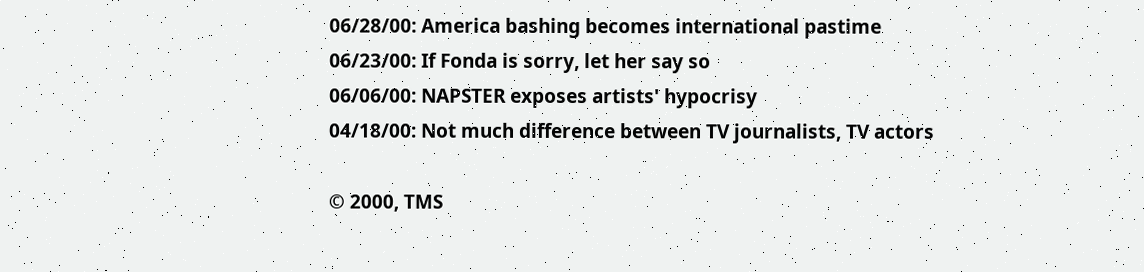06/28/00: America bashing becomes international pastime
06/23/00: If Fonda is sorry, let her say so
06/06/00: NAPSTER exposes artists' hypocrisy
04/18/00: Not much difference between TV journalists, TV actors

© 2000, TMS